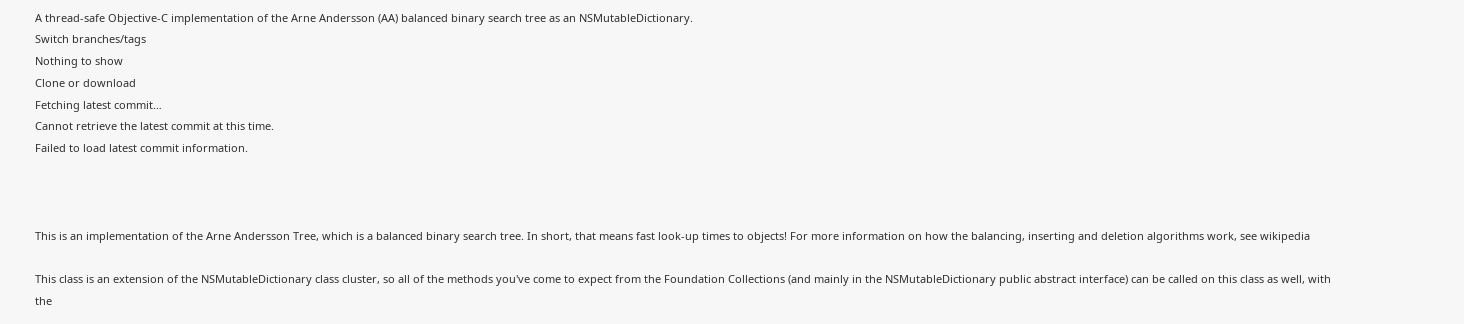A thread-safe Objective-C implementation of the Arne Andersson (AA) balanced binary search tree as an NSMutableDictionary.
Switch branches/tags
Nothing to show
Clone or download
Fetching latest commit…
Cannot retrieve the latest commit at this time.
Failed to load latest commit information.



This is an implementation of the Arne Andersson Tree, which is a balanced binary search tree. In short, that means fast look-up times to objects! For more information on how the balancing, inserting and deletion algorithms work, see wikipedia

This class is an extension of the NSMutableDictionary class cluster, so all of the methods you've come to expect from the Foundation Collections (and mainly in the NSMutableDictionary public abstract interface) can be called on this class as well, with the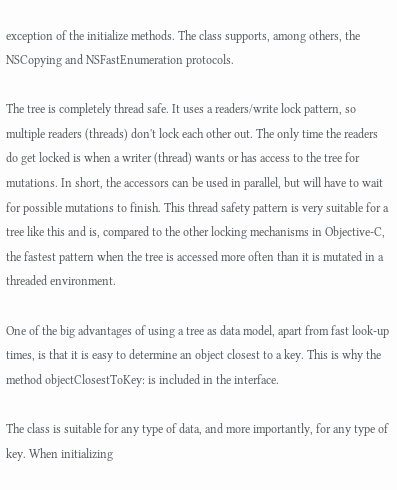exception of the initialize methods. The class supports, among others, the NSCopying and NSFastEnumeration protocols.

The tree is completely thread safe. It uses a readers/write lock pattern, so multiple readers (threads) don't lock each other out. The only time the readers do get locked is when a writer (thread) wants or has access to the tree for mutations. In short, the accessors can be used in parallel, but will have to wait for possible mutations to finish. This thread safety pattern is very suitable for a tree like this and is, compared to the other locking mechanisms in Objective-C, the fastest pattern when the tree is accessed more often than it is mutated in a threaded environment.

One of the big advantages of using a tree as data model, apart from fast look-up times, is that it is easy to determine an object closest to a key. This is why the method objectClosestToKey: is included in the interface.

The class is suitable for any type of data, and more importantly, for any type of key. When initializing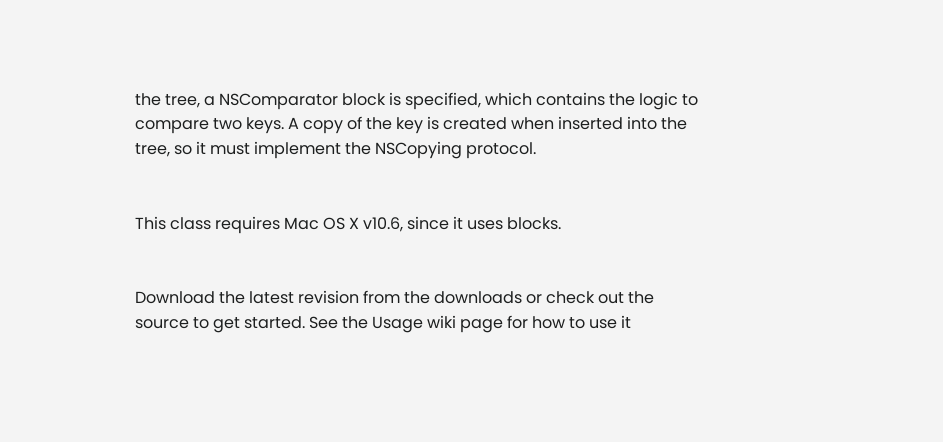the tree, a NSComparator block is specified, which contains the logic to compare two keys. A copy of the key is created when inserted into the tree, so it must implement the NSCopying protocol.


This class requires Mac OS X v10.6, since it uses blocks.


Download the latest revision from the downloads or check out the source to get started. See the Usage wiki page for how to use it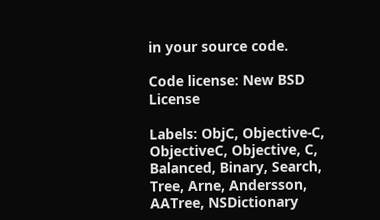in your source code.

Code license: New BSD License

Labels: ObjC, Objective-C, ObjectiveC, Objective, C, Balanced, Binary, Search, Tree, Arne, Andersson, AATree, NSDictionary